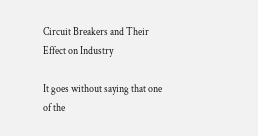Circuit Breakers and Their Effect on Industry

It goes without saying that one of the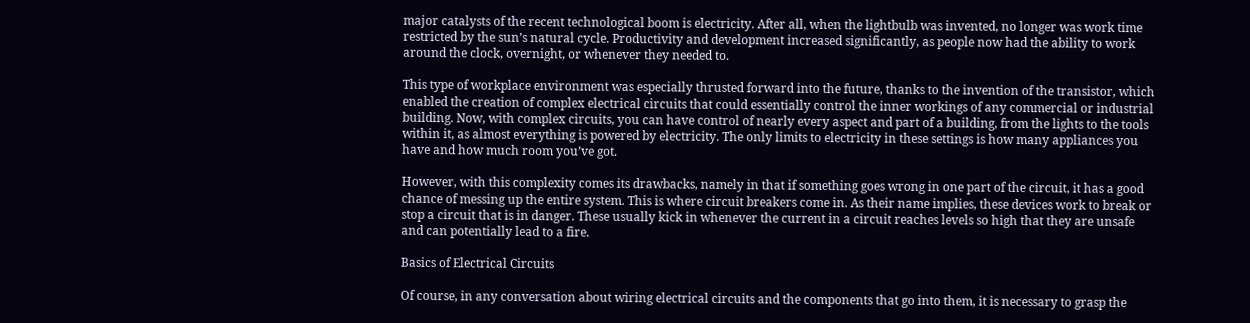major catalysts of the recent technological boom is electricity. After all, when the lightbulb was invented, no longer was work time restricted by the sun’s natural cycle. Productivity and development increased significantly, as people now had the ability to work around the clock, overnight, or whenever they needed to.

This type of workplace environment was especially thrusted forward into the future, thanks to the invention of the transistor, which enabled the creation of complex electrical circuits that could essentially control the inner workings of any commercial or industrial building. Now, with complex circuits, you can have control of nearly every aspect and part of a building, from the lights to the tools within it, as almost everything is powered by electricity. The only limits to electricity in these settings is how many appliances you have and how much room you’ve got.

However, with this complexity comes its drawbacks, namely in that if something goes wrong in one part of the circuit, it has a good chance of messing up the entire system. This is where circuit breakers come in. As their name implies, these devices work to break or stop a circuit that is in danger. These usually kick in whenever the current in a circuit reaches levels so high that they are unsafe and can potentially lead to a fire.

Basics of Electrical Circuits

Of course, in any conversation about wiring electrical circuits and the components that go into them, it is necessary to grasp the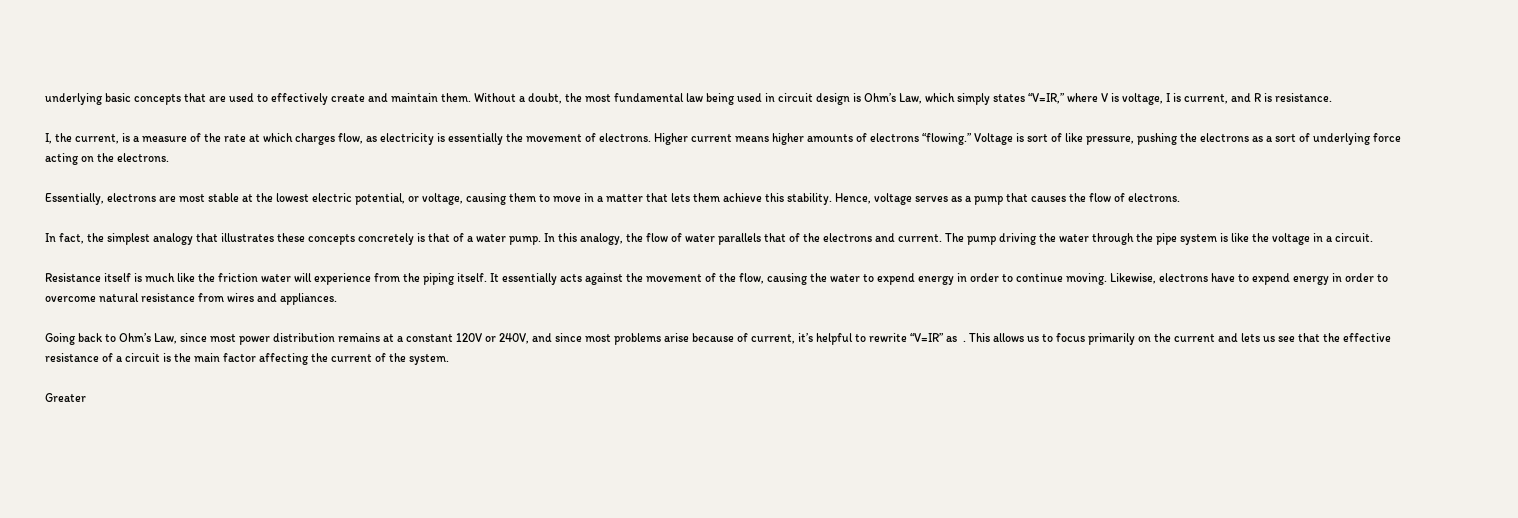underlying basic concepts that are used to effectively create and maintain them. Without a doubt, the most fundamental law being used in circuit design is Ohm’s Law, which simply states “V=IR,” where V is voltage, I is current, and R is resistance.

I, the current, is a measure of the rate at which charges flow, as electricity is essentially the movement of electrons. Higher current means higher amounts of electrons “flowing.” Voltage is sort of like pressure, pushing the electrons as a sort of underlying force acting on the electrons.

Essentially, electrons are most stable at the lowest electric potential, or voltage, causing them to move in a matter that lets them achieve this stability. Hence, voltage serves as a pump that causes the flow of electrons.

In fact, the simplest analogy that illustrates these concepts concretely is that of a water pump. In this analogy, the flow of water parallels that of the electrons and current. The pump driving the water through the pipe system is like the voltage in a circuit.

Resistance itself is much like the friction water will experience from the piping itself. It essentially acts against the movement of the flow, causing the water to expend energy in order to continue moving. Likewise, electrons have to expend energy in order to overcome natural resistance from wires and appliances.

Going back to Ohm’s Law, since most power distribution remains at a constant 120V or 240V, and since most problems arise because of current, it’s helpful to rewrite “V=IR” as  . This allows us to focus primarily on the current and lets us see that the effective resistance of a circuit is the main factor affecting the current of the system.

Greater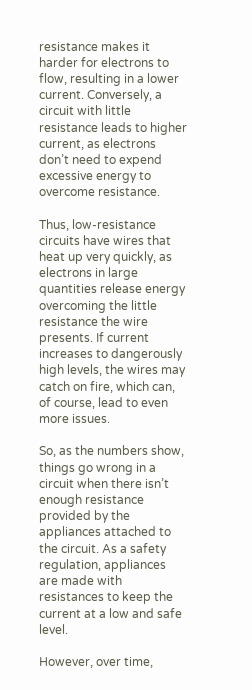resistance makes it harder for electrons to flow, resulting in a lower current. Conversely, a circuit with little resistance leads to higher current, as electrons don’t need to expend excessive energy to overcome resistance.

Thus, low-resistance circuits have wires that heat up very quickly, as electrons in large quantities release energy overcoming the little resistance the wire presents. If current increases to dangerously high levels, the wires may catch on fire, which can, of course, lead to even more issues.

So, as the numbers show, things go wrong in a circuit when there isn’t enough resistance provided by the appliances attached to the circuit. As a safety regulation, appliances are made with resistances to keep the current at a low and safe level.

However, over time,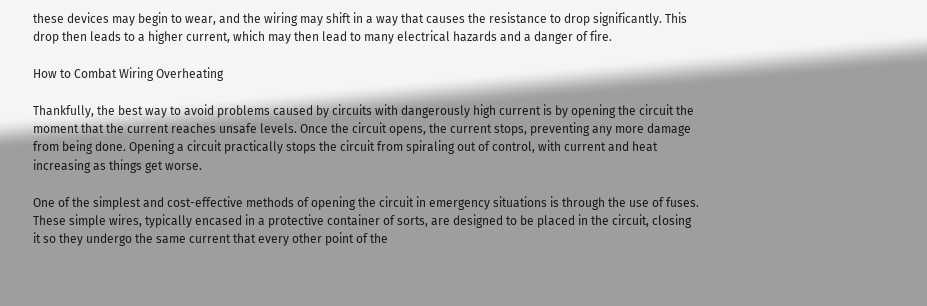these devices may begin to wear, and the wiring may shift in a way that causes the resistance to drop significantly. This drop then leads to a higher current, which may then lead to many electrical hazards and a danger of fire.

How to Combat Wiring Overheating

Thankfully, the best way to avoid problems caused by circuits with dangerously high current is by opening the circuit the moment that the current reaches unsafe levels. Once the circuit opens, the current stops, preventing any more damage from being done. Opening a circuit practically stops the circuit from spiraling out of control, with current and heat increasing as things get worse.

One of the simplest and cost-effective methods of opening the circuit in emergency situations is through the use of fuses. These simple wires, typically encased in a protective container of sorts, are designed to be placed in the circuit, closing it so they undergo the same current that every other point of the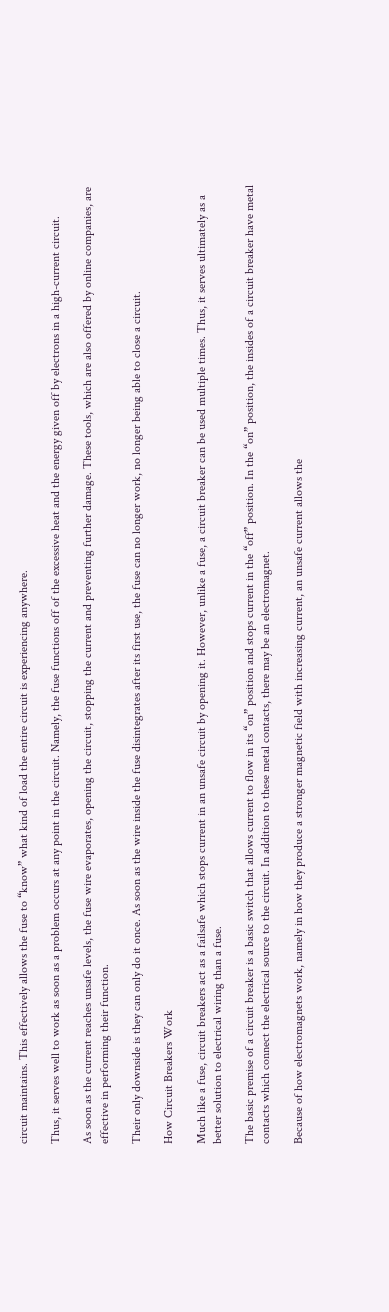circuit maintains. This effectively allows the fuse to “know” what kind of load the entire circuit is experiencing anywhere.

Thus, it serves well to work as soon as a problem occurs at any point in the circuit. Namely, the fuse functions off of the excessive heat and the energy given off by electrons in a high-current circuit.

As soon as the current reaches unsafe levels, the fuse wire evaporates, opening the circuit, stopping the current and preventing further damage. These tools, which are also offered by online companies, are effective in performing their function.

Their only downside is they can only do it once. As soon as the wire inside the fuse disintegrates after its first use, the fuse can no longer work, no longer being able to close a circuit.

How Circuit Breakers Work

Much like a fuse, circuit breakers act as a failsafe which stops current in an unsafe circuit by opening it. However, unlike a fuse, a circuit breaker can be used multiple times. Thus, it serves ultimately as a better solution to electrical wiring than a fuse.

The basic premise of a circuit breaker is a basic switch that allows current to flow in its “on” position and stops current in the “off” position. In the “on” position, the insides of a circuit breaker have metal contacts which connect the electrical source to the circuit. In addition to these metal contacts, there may be an electromagnet.

Because of how electromagnets work, namely in how they produce a stronger magnetic field with increasing current, an unsafe current allows the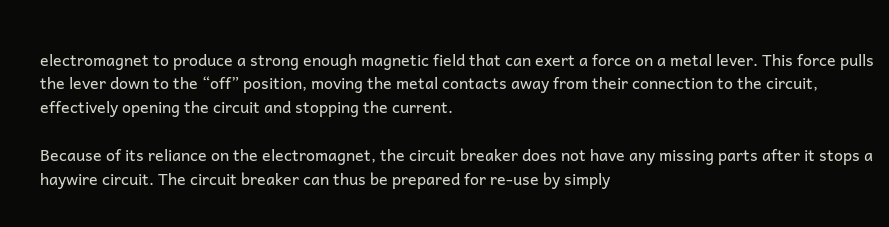electromagnet to produce a strong enough magnetic field that can exert a force on a metal lever. This force pulls the lever down to the “off” position, moving the metal contacts away from their connection to the circuit, effectively opening the circuit and stopping the current.

Because of its reliance on the electromagnet, the circuit breaker does not have any missing parts after it stops a haywire circuit. The circuit breaker can thus be prepared for re-use by simply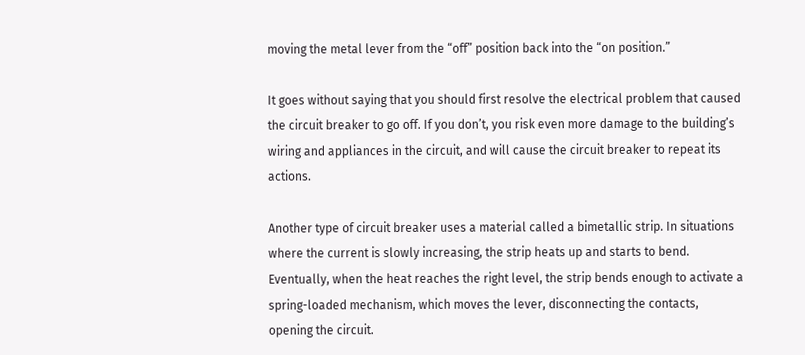moving the metal lever from the “off” position back into the “on position.”

It goes without saying that you should first resolve the electrical problem that caused the circuit breaker to go off. If you don’t, you risk even more damage to the building’s wiring and appliances in the circuit, and will cause the circuit breaker to repeat its actions.

Another type of circuit breaker uses a material called a bimetallic strip. In situations where the current is slowly increasing, the strip heats up and starts to bend. Eventually, when the heat reaches the right level, the strip bends enough to activate a spring-loaded mechanism, which moves the lever, disconnecting the contacts, opening the circuit.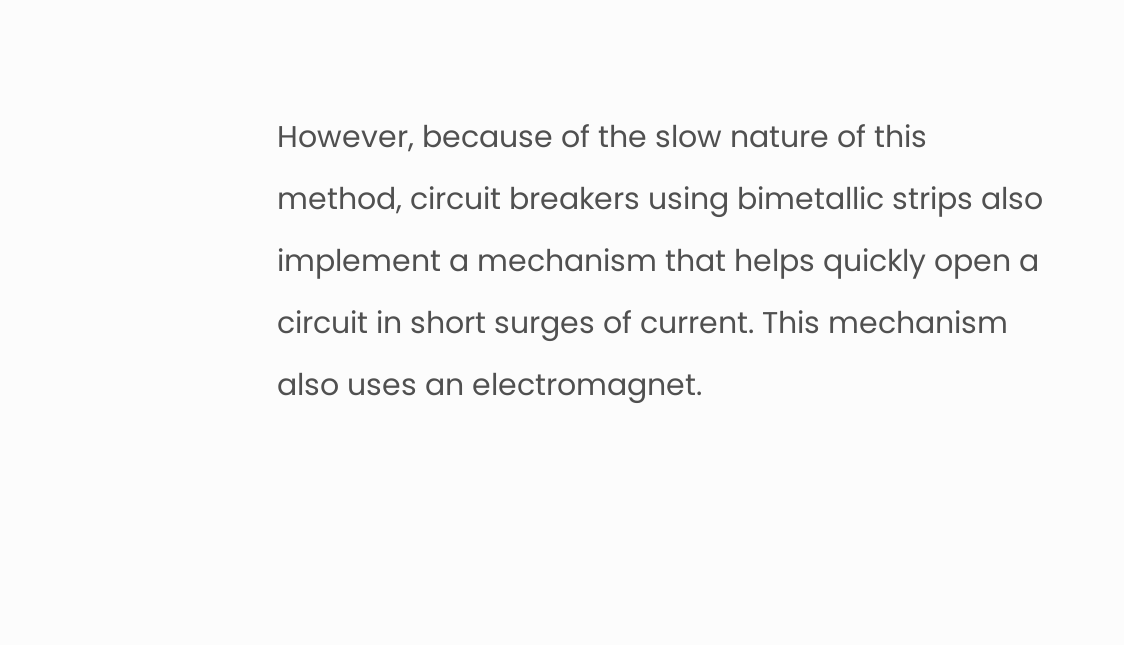However, because of the slow nature of this method, circuit breakers using bimetallic strips also implement a mechanism that helps quickly open a circuit in short surges of current. This mechanism also uses an electromagnet.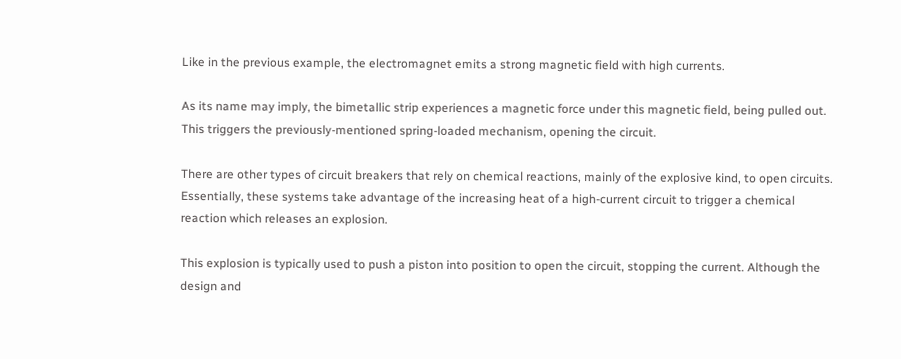Like in the previous example, the electromagnet emits a strong magnetic field with high currents.

As its name may imply, the bimetallic strip experiences a magnetic force under this magnetic field, being pulled out. This triggers the previously-mentioned spring-loaded mechanism, opening the circuit.

There are other types of circuit breakers that rely on chemical reactions, mainly of the explosive kind, to open circuits. Essentially, these systems take advantage of the increasing heat of a high-current circuit to trigger a chemical reaction which releases an explosion.

This explosion is typically used to push a piston into position to open the circuit, stopping the current. Although the design and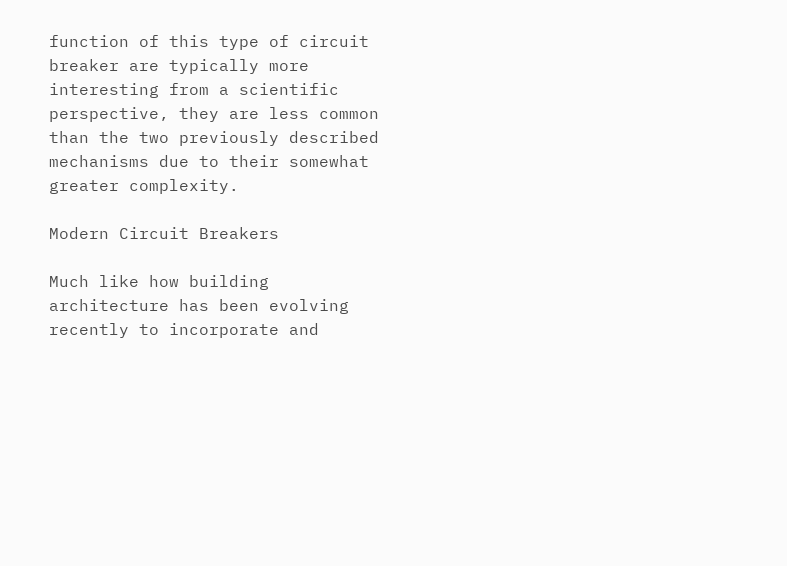function of this type of circuit breaker are typically more interesting from a scientific perspective, they are less common than the two previously described mechanisms due to their somewhat greater complexity.

Modern Circuit Breakers

Much like how building architecture has been evolving recently to incorporate and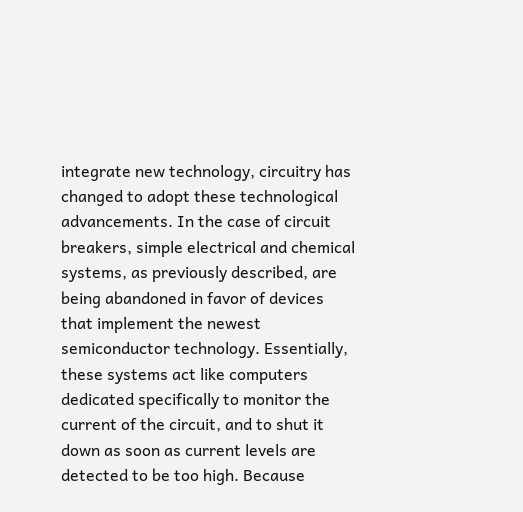integrate new technology, circuitry has changed to adopt these technological advancements. In the case of circuit breakers, simple electrical and chemical systems, as previously described, are being abandoned in favor of devices that implement the newest semiconductor technology. Essentially, these systems act like computers dedicated specifically to monitor the current of the circuit, and to shut it down as soon as current levels are detected to be too high. Because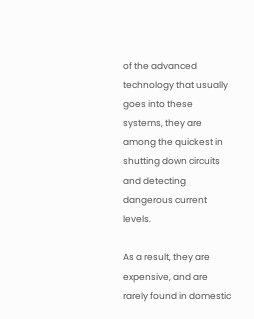of the advanced technology that usually goes into these systems, they are among the quickest in shutting down circuits and detecting dangerous current levels.

As a result, they are expensive, and are rarely found in domestic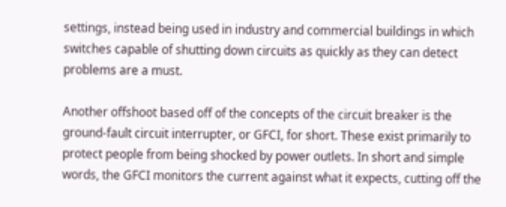settings, instead being used in industry and commercial buildings in which switches capable of shutting down circuits as quickly as they can detect problems are a must.

Another offshoot based off of the concepts of the circuit breaker is the ground-fault circuit interrupter, or GFCI, for short. These exist primarily to protect people from being shocked by power outlets. In short and simple words, the GFCI monitors the current against what it expects, cutting off the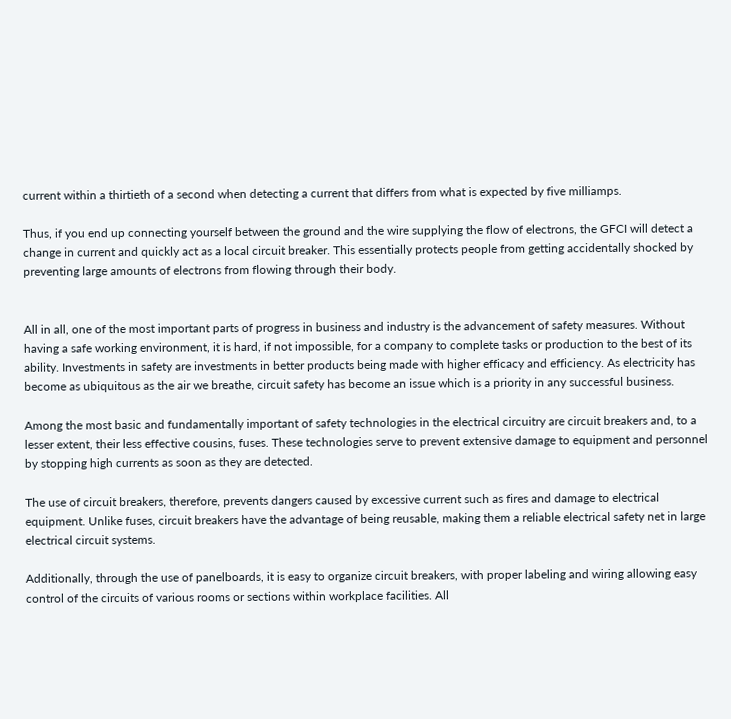current within a thirtieth of a second when detecting a current that differs from what is expected by five milliamps.

Thus, if you end up connecting yourself between the ground and the wire supplying the flow of electrons, the GFCI will detect a change in current and quickly act as a local circuit breaker. This essentially protects people from getting accidentally shocked by preventing large amounts of electrons from flowing through their body.


All in all, one of the most important parts of progress in business and industry is the advancement of safety measures. Without having a safe working environment, it is hard, if not impossible, for a company to complete tasks or production to the best of its ability. Investments in safety are investments in better products being made with higher efficacy and efficiency. As electricity has become as ubiquitous as the air we breathe, circuit safety has become an issue which is a priority in any successful business.

Among the most basic and fundamentally important of safety technologies in the electrical circuitry are circuit breakers and, to a lesser extent, their less effective cousins, fuses. These technologies serve to prevent extensive damage to equipment and personnel by stopping high currents as soon as they are detected.

The use of circuit breakers, therefore, prevents dangers caused by excessive current such as fires and damage to electrical equipment. Unlike fuses, circuit breakers have the advantage of being reusable, making them a reliable electrical safety net in large electrical circuit systems.

Additionally, through the use of panelboards, it is easy to organize circuit breakers, with proper labeling and wiring allowing easy control of the circuits of various rooms or sections within workplace facilities. All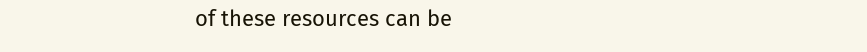of these resources can be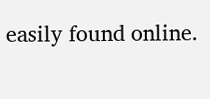easily found online.